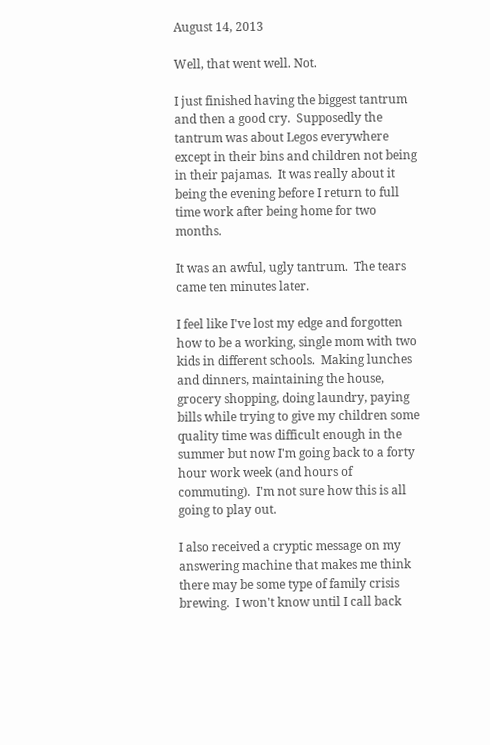August 14, 2013

Well, that went well. Not.

I just finished having the biggest tantrum and then a good cry.  Supposedly the tantrum was about Legos everywhere except in their bins and children not being in their pajamas.  It was really about it being the evening before I return to full time work after being home for two months.

It was an awful, ugly tantrum.  The tears came ten minutes later.

I feel like I've lost my edge and forgotten how to be a working, single mom with two kids in different schools.  Making lunches and dinners, maintaining the house, grocery shopping, doing laundry, paying bills while trying to give my children some quality time was difficult enough in the summer but now I'm going back to a forty hour work week (and hours of commuting).  I'm not sure how this is all going to play out.

I also received a cryptic message on my answering machine that makes me think there may be some type of family crisis brewing.  I won't know until I call back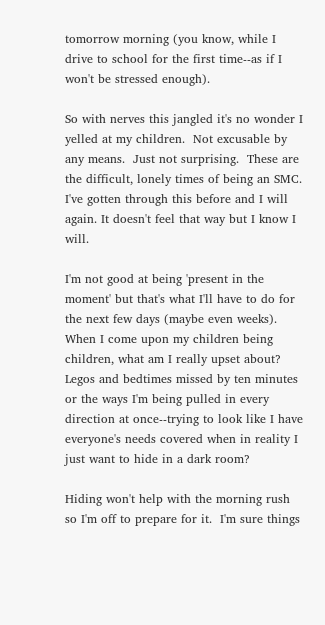tomorrow morning (you know, while I drive to school for the first time--as if I won't be stressed enough).

So with nerves this jangled it's no wonder I yelled at my children.  Not excusable by any means.  Just not surprising.  These are the difficult, lonely times of being an SMC.   I've gotten through this before and I will again. It doesn't feel that way but I know I will.

I'm not good at being 'present in the moment' but that's what I'll have to do for the next few days (maybe even weeks).  When I come upon my children being children, what am I really upset about?  Legos and bedtimes missed by ten minutes or the ways I'm being pulled in every direction at once--trying to look like I have everyone's needs covered when in reality I just want to hide in a dark room?

Hiding won't help with the morning rush so I'm off to prepare for it.  I'm sure things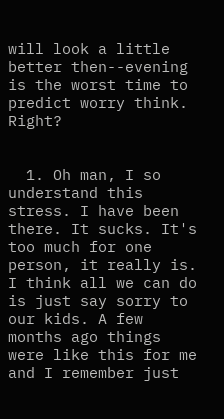will look a little better then--evening is the worst time to predict worry think.  Right?


  1. Oh man, I so understand this stress. I have been there. It sucks. It's too much for one person, it really is. I think all we can do is just say sorry to our kids. A few months ago things were like this for me and I remember just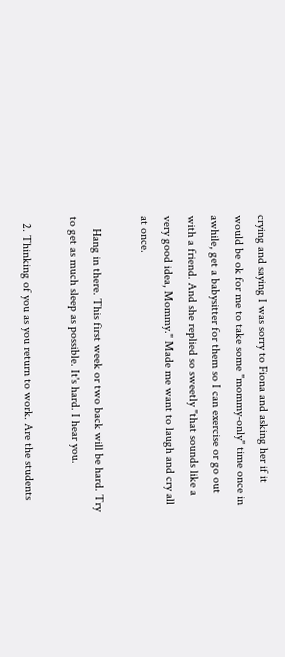crying and saying I was sorry to Fiona and asking her if it would be ok for me to take some "mommy-only" time once in awhile, get a babysitter for them so I can exercise or go out with a friend. And she replied so sweetly "that sounds like a very good idea, Mommy." Made me want to laugh and cry all at once.

    Hang in there. This first week or two back will be hard. Try to get as much sleep as possible. It's hard. I hear you.

  2. Thinking of you as you return to work. Are the students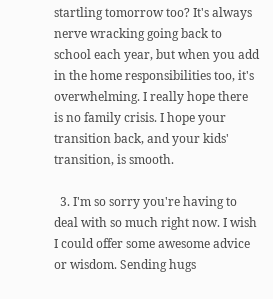startling tomorrow too? It's always nerve wracking going back to school each year, but when you add in the home responsibilities too, it's overwhelming. I really hope there is no family crisis. I hope your transition back, and your kids' transition, is smooth.

  3. I'm so sorry you're having to deal with so much right now. I wish I could offer some awesome advice or wisdom. Sending hugs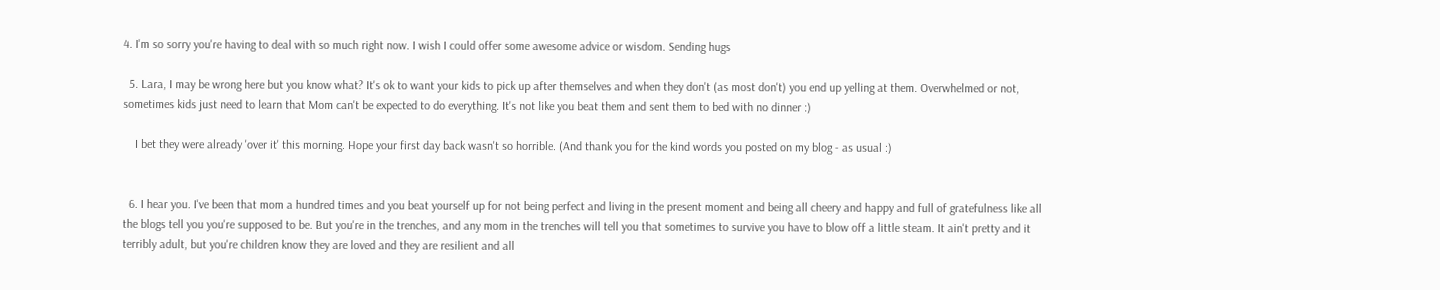4. I'm so sorry you're having to deal with so much right now. I wish I could offer some awesome advice or wisdom. Sending hugs

  5. Lara, I may be wrong here but you know what? It's ok to want your kids to pick up after themselves and when they don't (as most don't) you end up yelling at them. Overwhelmed or not, sometimes kids just need to learn that Mom can't be expected to do everything. It's not like you beat them and sent them to bed with no dinner :)

    I bet they were already 'over it' this morning. Hope your first day back wasn't so horrible. (And thank you for the kind words you posted on my blog - as usual :)


  6. I hear you. I've been that mom a hundred times and you beat yourself up for not being perfect and living in the present moment and being all cheery and happy and full of gratefulness like all the blogs tell you you're supposed to be. But you're in the trenches, and any mom in the trenches will tell you that sometimes to survive you have to blow off a little steam. It ain't pretty and it terribly adult, but you're children know they are loved and they are resilient and all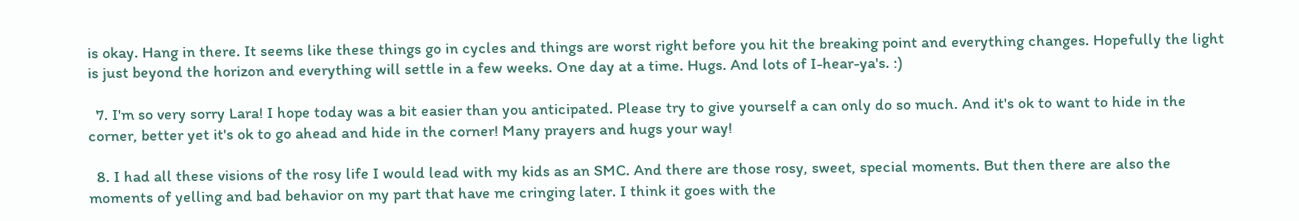is okay. Hang in there. It seems like these things go in cycles and things are worst right before you hit the breaking point and everything changes. Hopefully the light is just beyond the horizon and everything will settle in a few weeks. One day at a time. Hugs. And lots of I-hear-ya's. :)

  7. I'm so very sorry Lara! I hope today was a bit easier than you anticipated. Please try to give yourself a can only do so much. And it's ok to want to hide in the corner, better yet it's ok to go ahead and hide in the corner! Many prayers and hugs your way!

  8. I had all these visions of the rosy life I would lead with my kids as an SMC. And there are those rosy, sweet, special moments. But then there are also the moments of yelling and bad behavior on my part that have me cringing later. I think it goes with the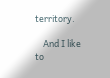territory.

    And I like to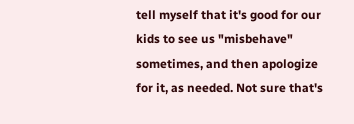tell myself that it's good for our kids to see us "misbehave" sometimes, and then apologize for it, as needed. Not sure that's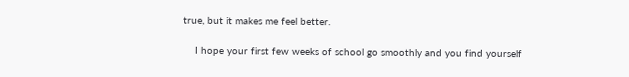true, but it makes me feel better.

    I hope your first few weeks of school go smoothly and you find yourself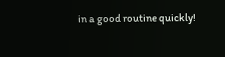in a good routine quickly!